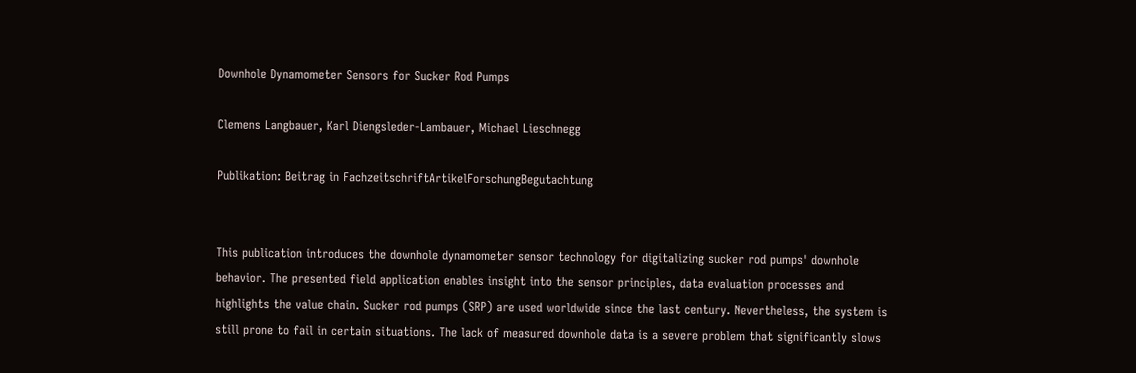Downhole Dynamometer Sensors for Sucker Rod Pumps

Clemens Langbauer, Karl Diengsleder-Lambauer, Michael Lieschnegg

Publikation: Beitrag in FachzeitschriftArtikelForschungBegutachtung


This publication introduces the downhole dynamometer sensor technology for digitalizing sucker rod pumps' downhole behavior. The presented field application enables insight into the sensor principles, data evaluation processes and highlights the value chain. Sucker rod pumps (SRP) are used worldwide since the last century. Nevertheless, the system is still prone to fail in certain situations. The lack of measured downhole data is a severe problem that significantly slows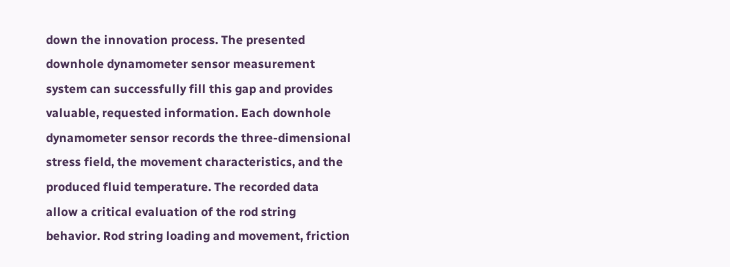down the innovation process. The presented downhole dynamometer sensor measurement system can successfully fill this gap and provides valuable, requested information. Each downhole dynamometer sensor records the three-dimensional stress field, the movement characteristics, and the produced fluid temperature. The recorded data allow a critical evaluation of the rod string behavior. Rod string loading and movement, friction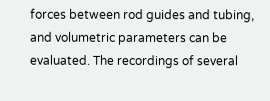forces between rod guides and tubing, and volumetric parameters can be evaluated. The recordings of several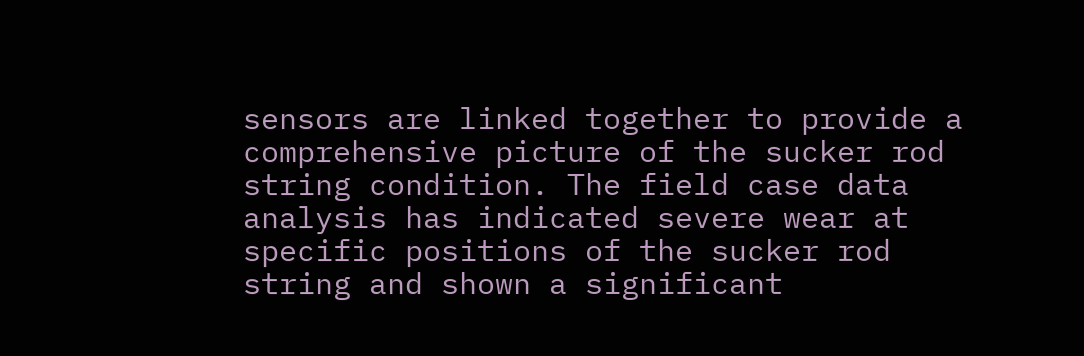sensors are linked together to provide a comprehensive picture of the sucker rod string condition. The field case data analysis has indicated severe wear at specific positions of the sucker rod string and shown a significant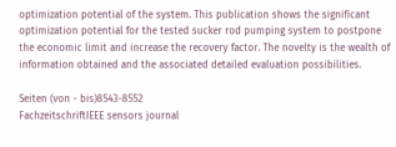optimization potential of the system. This publication shows the significant optimization potential for the tested sucker rod pumping system to postpone the economic limit and increase the recovery factor. The novelty is the wealth of information obtained and the associated detailed evaluation possibilities.

Seiten (von - bis)8543-8552
FachzeitschriftIEEE sensors journal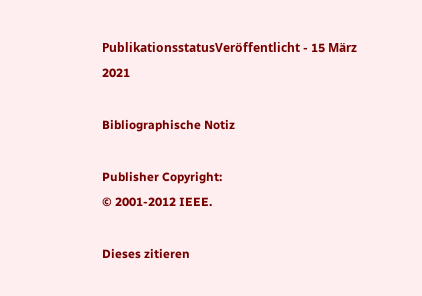PublikationsstatusVeröffentlicht - 15 März 2021

Bibliographische Notiz

Publisher Copyright:
© 2001-2012 IEEE.

Dieses zitieren